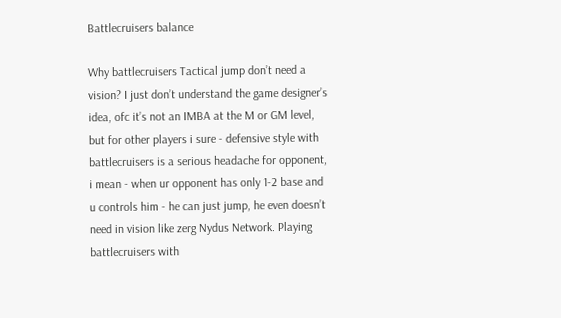Battlecruisers balance

Why battlecruisers Tactical jump don’t need a vision? I just don’t understand the game designer’s idea, ofc it’s not an IMBA at the M or GM level, but for other players i sure - defensive style with battlecruisers is a serious headache for opponent, i mean - when ur opponent has only 1-2 base and u controls him - he can just jump, he even doesn’t need in vision like zerg Nydus Network. Playing battlecruisers with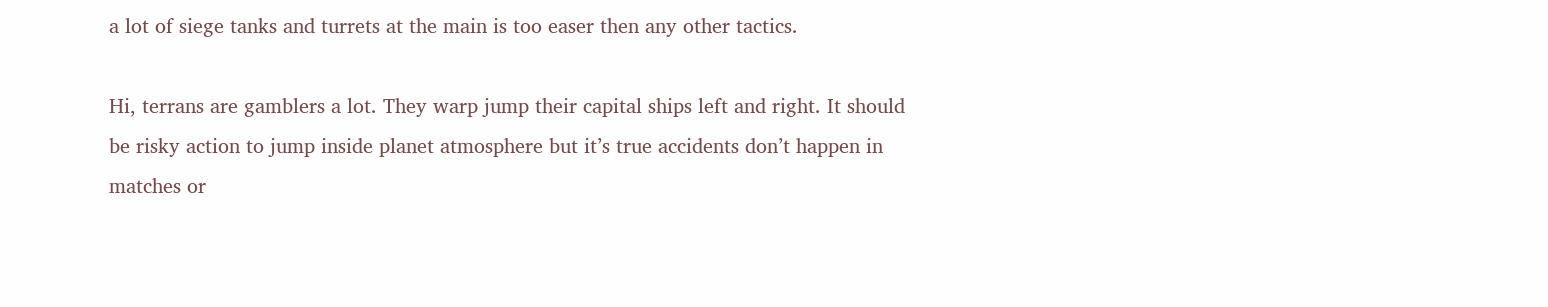a lot of siege tanks and turrets at the main is too easer then any other tactics.

Hi, terrans are gamblers a lot. They warp jump their capital ships left and right. It should be risky action to jump inside planet atmosphere but it’s true accidents don’t happen in matches or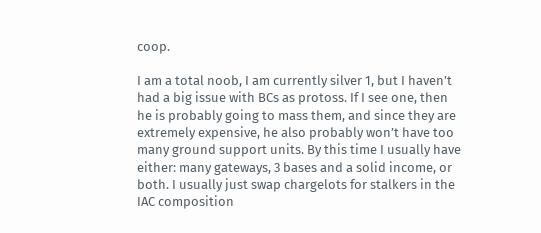coop.

I am a total noob, I am currently silver 1, but I haven’t had a big issue with BCs as protoss. If I see one, then he is probably going to mass them, and since they are extremely expensive, he also probably won’t have too many ground support units. By this time I usually have either: many gateways, 3 bases and a solid income, or both. I usually just swap chargelots for stalkers in the IAC composition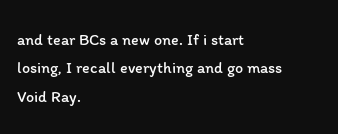and tear BCs a new one. If i start losing, I recall everything and go mass Void Ray.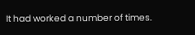It had worked a number of times.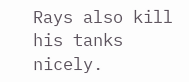Rays also kill his tanks nicely.